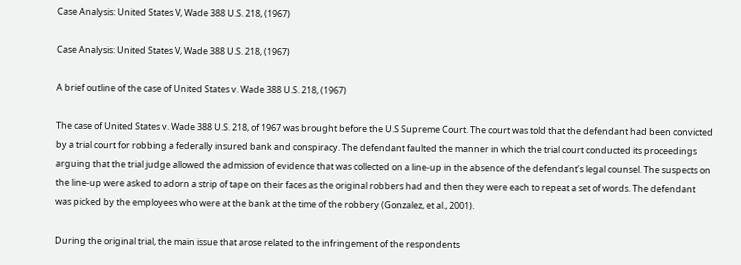Case Analysis: United States V, Wade 388 U.S. 218, (1967)

Case Analysis: United States V, Wade 388 U.S. 218, (1967)

A brief outline of the case of United States v. Wade 388 U.S. 218, (1967)

The case of United States v. Wade 388 U.S. 218, of 1967 was brought before the U.S Supreme Court. The court was told that the defendant had been convicted by a trial court for robbing a federally insured bank and conspiracy. The defendant faulted the manner in which the trial court conducted its proceedings arguing that the trial judge allowed the admission of evidence that was collected on a line-up in the absence of the defendant’s legal counsel. The suspects on the line-up were asked to adorn a strip of tape on their faces as the original robbers had and then they were each to repeat a set of words. The defendant was picked by the employees who were at the bank at the time of the robbery (Gonzalez, et al., 2001).

During the original trial, the main issue that arose related to the infringement of the respondents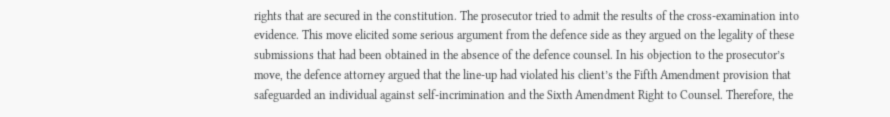rights that are secured in the constitution. The prosecutor tried to admit the results of the cross-examination into evidence. This move elicited some serious argument from the defence side as they argued on the legality of these submissions that had been obtained in the absence of the defence counsel. In his objection to the prosecutor’s move, the defence attorney argued that the line-up had violated his client’s the Fifth Amendment provision that safeguarded an individual against self-incrimination and the Sixth Amendment Right to Counsel. Therefore, the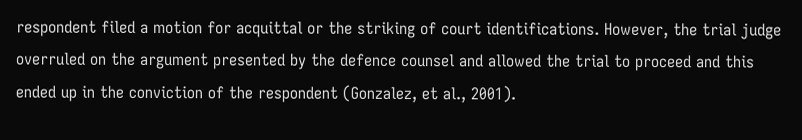respondent filed a motion for acquittal or the striking of court identifications. However, the trial judge overruled on the argument presented by the defence counsel and allowed the trial to proceed and this ended up in the conviction of the respondent (Gonzalez, et al., 2001).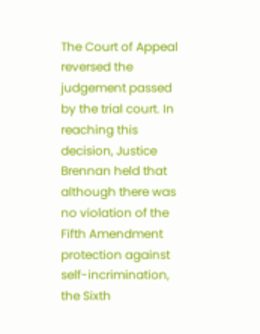The Court of Appeal reversed the judgement passed by the trial court. In reaching this decision, Justice Brennan held that although there was no violation of the Fifth Amendment protection against self-incrimination, the Sixth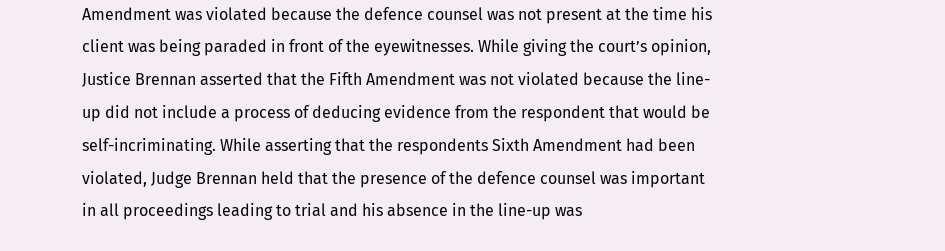Amendment was violated because the defence counsel was not present at the time his client was being paraded in front of the eyewitnesses. While giving the court’s opinion, Justice Brennan asserted that the Fifth Amendment was not violated because the line-up did not include a process of deducing evidence from the respondent that would be self-incriminating. While asserting that the respondents Sixth Amendment had been violated, Judge Brennan held that the presence of the defence counsel was important in all proceedings leading to trial and his absence in the line-up was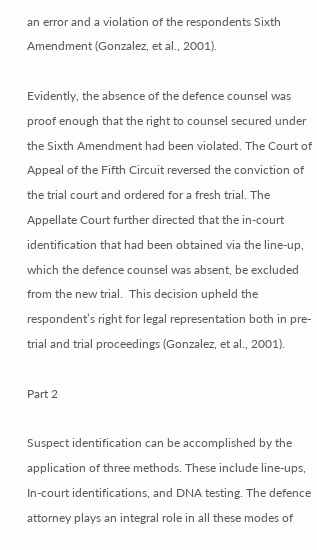an error and a violation of the respondents Sixth Amendment (Gonzalez, et al., 2001).

Evidently, the absence of the defence counsel was proof enough that the right to counsel secured under the Sixth Amendment had been violated. The Court of Appeal of the Fifth Circuit reversed the conviction of the trial court and ordered for a fresh trial. The Appellate Court further directed that the in-court identification that had been obtained via the line-up, which the defence counsel was absent, be excluded from the new trial.  This decision upheld the respondent’s right for legal representation both in pre-trial and trial proceedings (Gonzalez, et al., 2001).

Part 2

Suspect identification can be accomplished by the application of three methods. These include line-ups, In-court identifications, and DNA testing. The defence attorney plays an integral role in all these modes of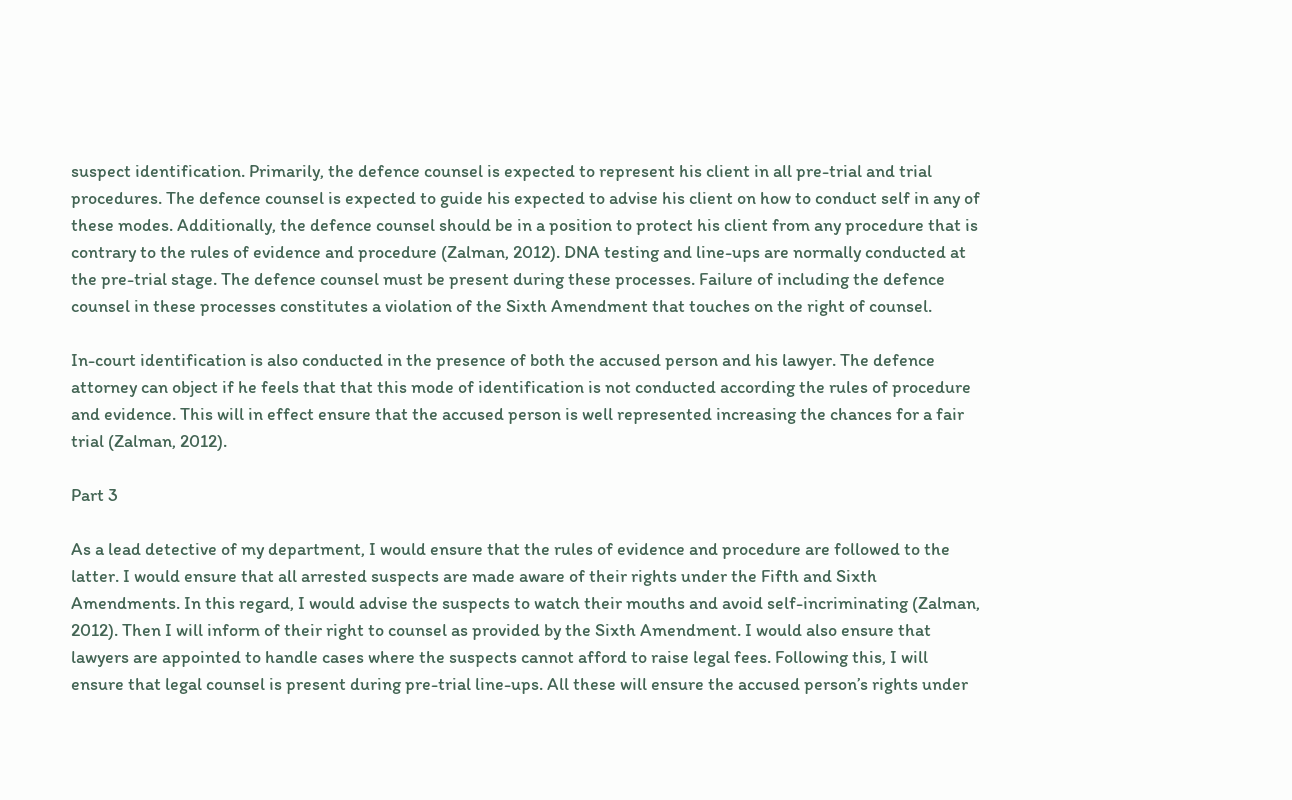suspect identification. Primarily, the defence counsel is expected to represent his client in all pre-trial and trial procedures. The defence counsel is expected to guide his expected to advise his client on how to conduct self in any of these modes. Additionally, the defence counsel should be in a position to protect his client from any procedure that is contrary to the rules of evidence and procedure (Zalman, 2012). DNA testing and line-ups are normally conducted at the pre-trial stage. The defence counsel must be present during these processes. Failure of including the defence counsel in these processes constitutes a violation of the Sixth Amendment that touches on the right of counsel.

In-court identification is also conducted in the presence of both the accused person and his lawyer. The defence attorney can object if he feels that that this mode of identification is not conducted according the rules of procedure and evidence. This will in effect ensure that the accused person is well represented increasing the chances for a fair trial (Zalman, 2012).

Part 3

As a lead detective of my department, I would ensure that the rules of evidence and procedure are followed to the latter. I would ensure that all arrested suspects are made aware of their rights under the Fifth and Sixth Amendments. In this regard, I would advise the suspects to watch their mouths and avoid self-incriminating (Zalman, 2012). Then I will inform of their right to counsel as provided by the Sixth Amendment. I would also ensure that lawyers are appointed to handle cases where the suspects cannot afford to raise legal fees. Following this, I will ensure that legal counsel is present during pre-trial line-ups. All these will ensure the accused person’s rights under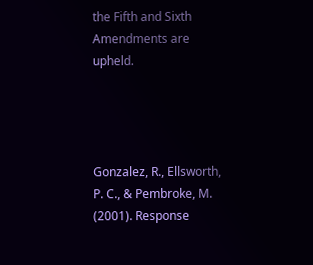the Fifth and Sixth Amendments are upheld.




Gonzalez, R., Ellsworth, P. C., & Pembroke, M. (2001). Response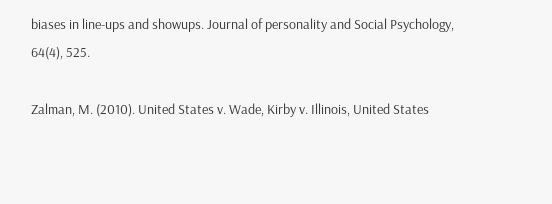biases in line-ups and showups. Journal of personality and Social Psychology, 64(4), 525.

Zalman, M. (2010). United States v. Wade, Kirby v. Illinois, United States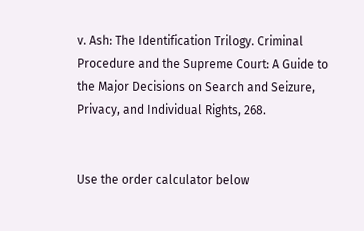v. Ash: The Identification Trilogy. Criminal Procedure and the Supreme Court: A Guide to the Major Decisions on Search and Seizure, Privacy, and Individual Rights, 268.


Use the order calculator below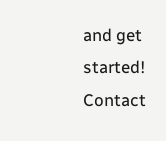and get started! Contact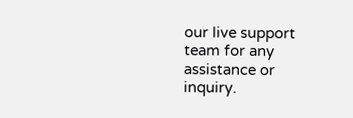our live support team for any assistance or inquiry.